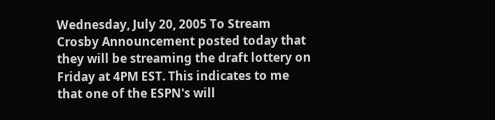Wednesday, July 20, 2005 To Stream Crosby Announcement posted today that they will be streaming the draft lottery on Friday at 4PM EST. This indicates to me that one of the ESPN's will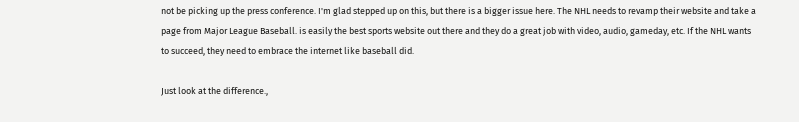not be picking up the press conference. I'm glad stepped up on this, but there is a bigger issue here. The NHL needs to revamp their website and take a page from Major League Baseball. is easily the best sports website out there and they do a great job with video, audio, gameday, etc. If the NHL wants to succeed, they need to embrace the internet like baseball did.

Just look at the difference.,